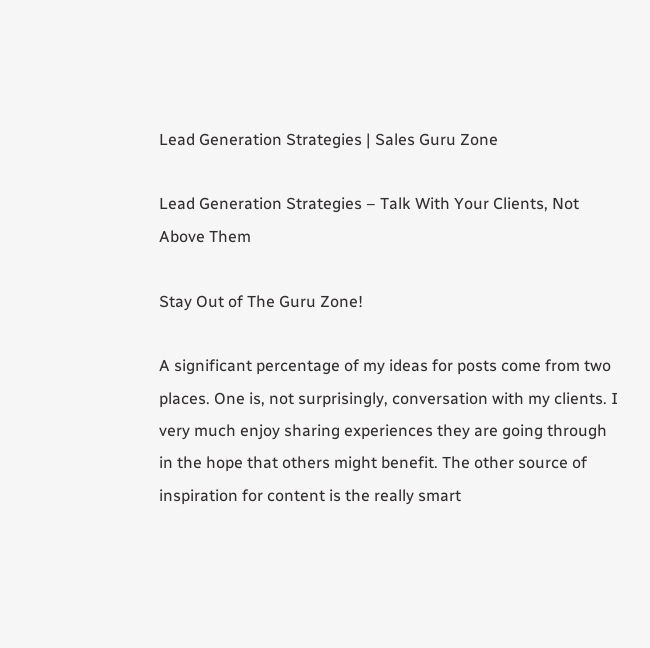Lead Generation Strategies | Sales Guru Zone

Lead Generation Strategies – Talk With Your Clients, Not Above Them

Stay Out of The Guru Zone!

A significant percentage of my ideas for posts come from two places. One is, not surprisingly, conversation with my clients. I very much enjoy sharing experiences they are going through in the hope that others might benefit. The other source of inspiration for content is the really smart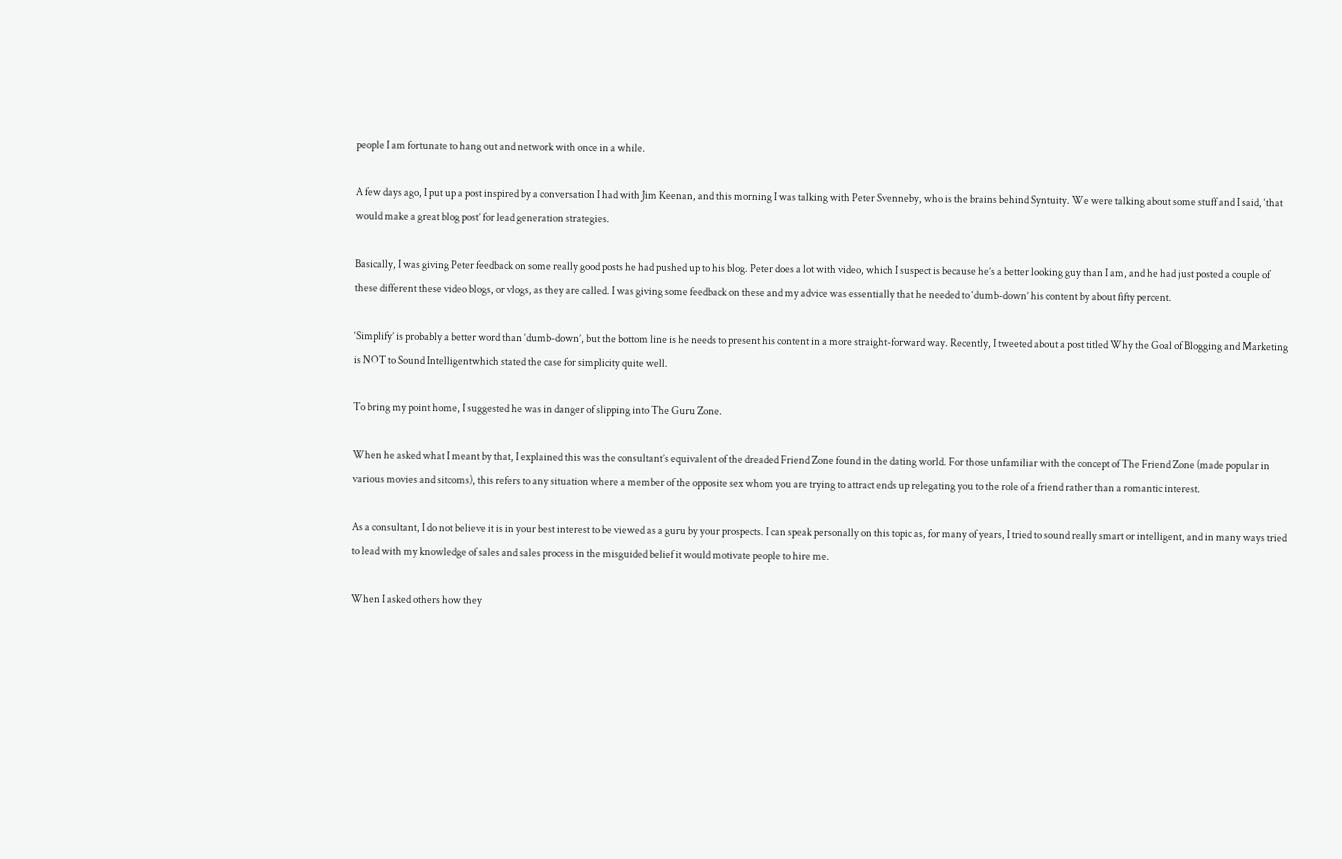people I am fortunate to hang out and network with once in a while.

A few days ago, I put up a post inspired by a conversation I had with Jim Keenan, and this morning I was talking with Peter Svenneby, who is the brains behind Syntuity. We were talking about some stuff and I said, ‘that would make a great blog post’ for lead generation strategies.

Basically, I was giving Peter feedback on some really good posts he had pushed up to his blog. Peter does a lot with video, which I suspect is because he’s a better looking guy than I am, and he had just posted a couple of these different these video blogs, or vlogs, as they are called. I was giving some feedback on these and my advice was essentially that he needed to ‘dumb-down’ his content by about fifty percent.

‘Simplify’ is probably a better word than ‘dumb-down’, but the bottom line is he needs to present his content in a more straight-forward way. Recently, I tweeted about a post titled Why the Goal of Blogging and Marketing is NOT to Sound Intelligentwhich stated the case for simplicity quite well.

To bring my point home, I suggested he was in danger of slipping into The Guru Zone.

When he asked what I meant by that, I explained this was the consultant’s equivalent of the dreaded Friend Zone found in the dating world. For those unfamiliar with the concept of The Friend Zone (made popular in various movies and sitcoms), this refers to any situation where a member of the opposite sex whom you are trying to attract ends up relegating you to the role of a friend rather than a romantic interest.

As a consultant, I do not believe it is in your best interest to be viewed as a guru by your prospects. I can speak personally on this topic as, for many of years, I tried to sound really smart or intelligent, and in many ways tried to lead with my knowledge of sales and sales process in the misguided belief it would motivate people to hire me.

When I asked others how they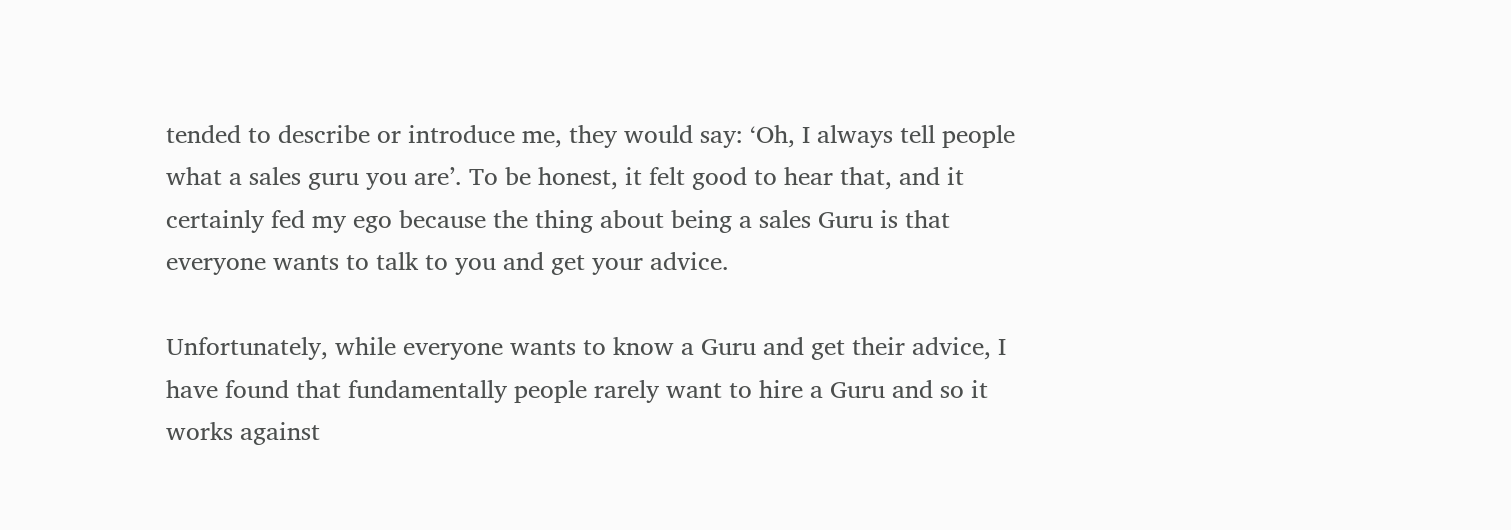tended to describe or introduce me, they would say: ‘Oh, I always tell people what a sales guru you are’. To be honest, it felt good to hear that, and it certainly fed my ego because the thing about being a sales Guru is that everyone wants to talk to you and get your advice.

Unfortunately, while everyone wants to know a Guru and get their advice, I have found that fundamentally people rarely want to hire a Guru and so it works against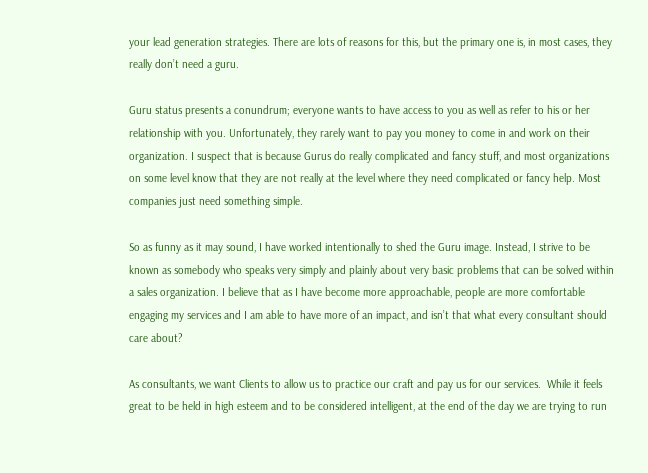your lead generation strategies. There are lots of reasons for this, but the primary one is, in most cases, they really don’t need a guru.

Guru status presents a conundrum; everyone wants to have access to you as well as refer to his or her relationship with you. Unfortunately, they rarely want to pay you money to come in and work on their organization. I suspect that is because Gurus do really complicated and fancy stuff, and most organizations on some level know that they are not really at the level where they need complicated or fancy help. Most companies just need something simple.

So as funny as it may sound, I have worked intentionally to shed the Guru image. Instead, I strive to be known as somebody who speaks very simply and plainly about very basic problems that can be solved within a sales organization. I believe that as I have become more approachable, people are more comfortable engaging my services and I am able to have more of an impact, and isn’t that what every consultant should care about?

As consultants, we want Clients to allow us to practice our craft and pay us for our services.  While it feels great to be held in high esteem and to be considered intelligent, at the end of the day we are trying to run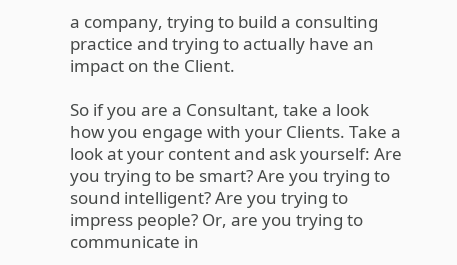a company, trying to build a consulting practice and trying to actually have an impact on the Client.

So if you are a Consultant, take a look how you engage with your Clients. Take a look at your content and ask yourself: Are you trying to be smart? Are you trying to sound intelligent? Are you trying to impress people? Or, are you trying to communicate in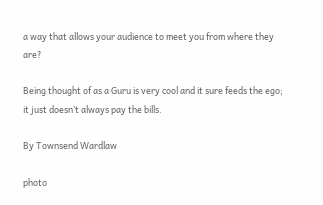a way that allows your audience to meet you from where they are?

Being thought of as a Guru is very cool and it sure feeds the ego; it just doesn’t always pay the bills.

By Townsend Wardlaw

photo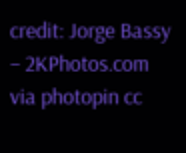credit: Jorge Bassy – 2KPhotos.com via photopin cc